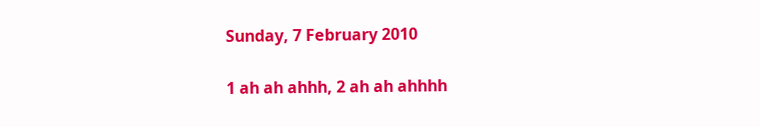Sunday, 7 February 2010

1 ah ah ahhh, 2 ah ah ahhhh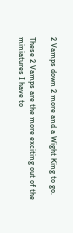2 Vamps down 2 more and a Wight King to go.

These 2 Vamps are the more exciting out of the miniatures I have to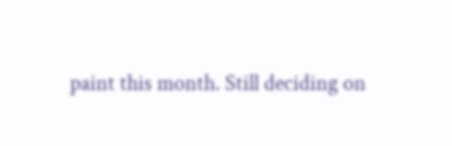paint this month. Still deciding on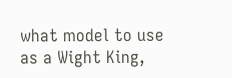what model to use as a Wight King,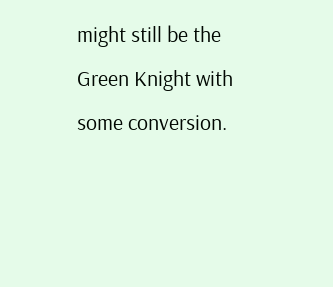might still be the Green Knight with some conversion.